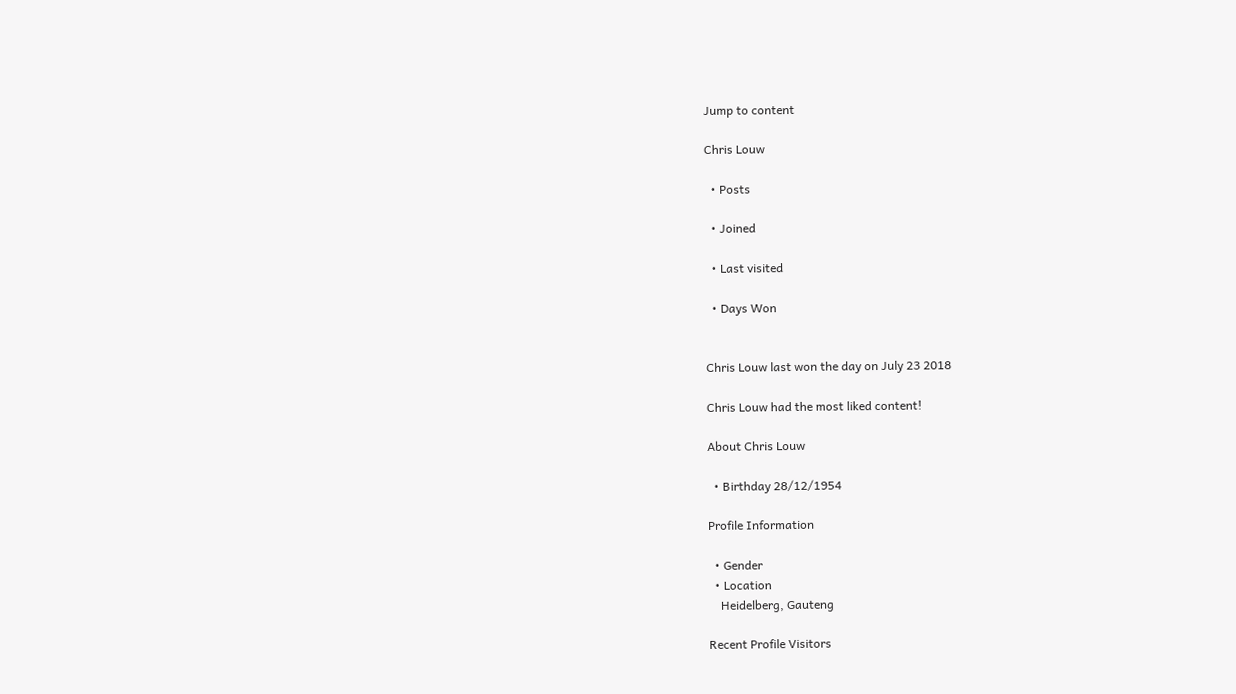Jump to content

Chris Louw

  • Posts

  • Joined

  • Last visited

  • Days Won


Chris Louw last won the day on July 23 2018

Chris Louw had the most liked content!

About Chris Louw

  • Birthday 28/12/1954

Profile Information

  • Gender
  • Location
    Heidelberg, Gauteng

Recent Profile Visitors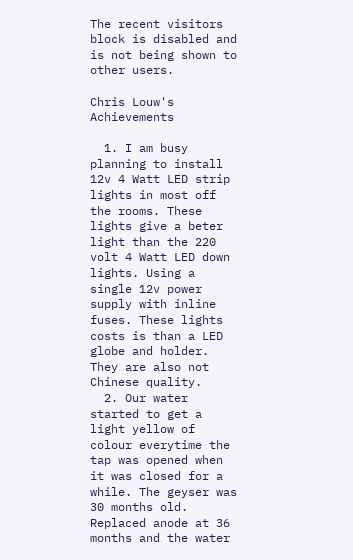The recent visitors block is disabled and is not being shown to other users.

Chris Louw's Achievements

  1. I am busy planning to install 12v 4 Watt LED strip lights in most off the rooms. These lights give a beter light than the 220 volt 4 Watt LED down lights. Using a single 12v power supply with inline fuses. These lights costs is than a LED globe and holder. They are also not Chinese quality.
  2. Our water started to get a light yellow of colour everytime the tap was opened when it was closed for a while. The geyser was 30 months old. Replaced anode at 36 months and the water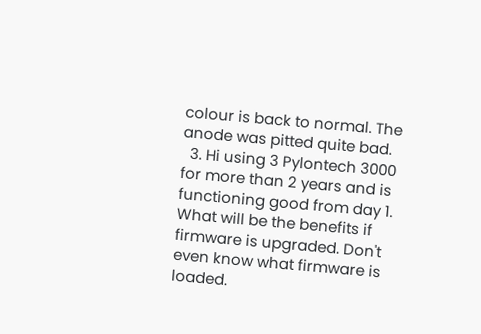colour is back to normal. The anode was pitted quite bad.
  3. Hi using 3 Pylontech 3000 for more than 2 years and is functioning good from day 1. What will be the benefits if firmware is upgraded. Don't even know what firmware is loaded.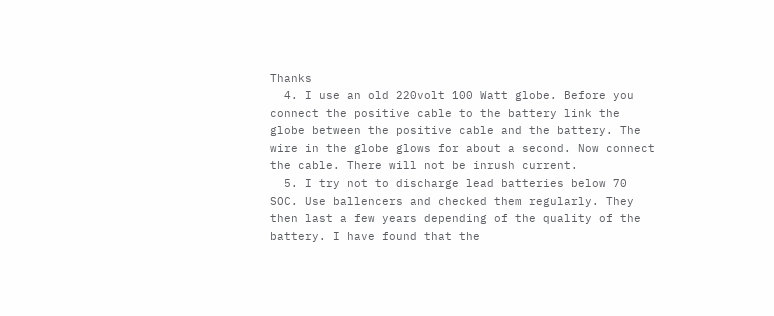Thanks
  4. I use an old 220volt 100 Watt globe. Before you connect the positive cable to the battery link the globe between the positive cable and the battery. The wire in the globe glows for about a second. Now connect the cable. There will not be inrush current.
  5. I try not to discharge lead batteries below 70 SOC. Use ballencers and checked them regularly. They then last a few years depending of the quality of the battery. I have found that the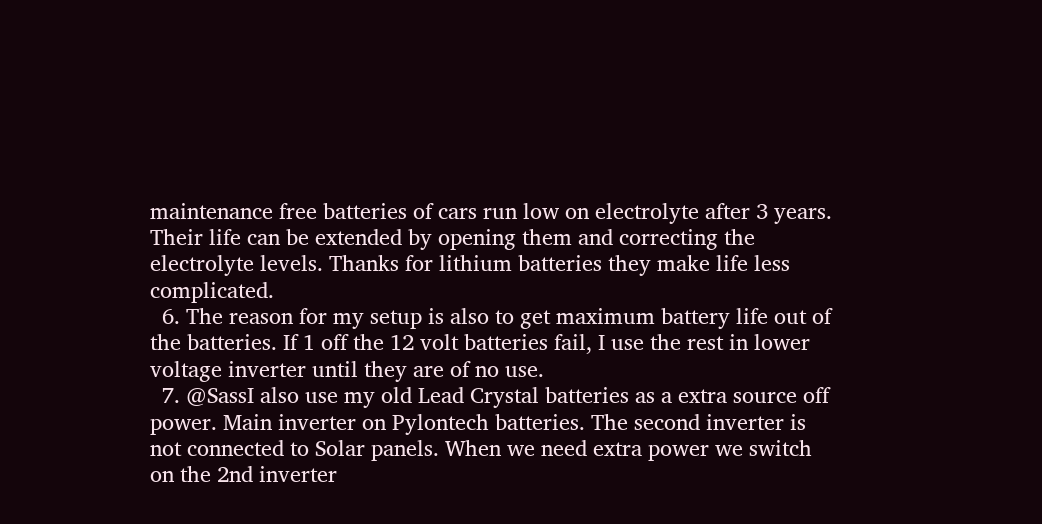maintenance free batteries of cars run low on electrolyte after 3 years. Their life can be extended by opening them and correcting the electrolyte levels. Thanks for lithium batteries they make life less complicated.
  6. The reason for my setup is also to get maximum battery life out of the batteries. If 1 off the 12 volt batteries fail, I use the rest in lower voltage inverter until they are of no use.
  7. @SassI also use my old Lead Crystal batteries as a extra source off power. Main inverter on Pylontech batteries. The second inverter is not connected to Solar panels. When we need extra power we switch on the 2nd inverter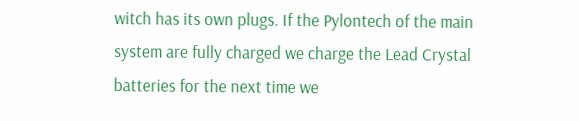witch has its own plugs. If the Pylontech of the main system are fully charged we charge the Lead Crystal batteries for the next time we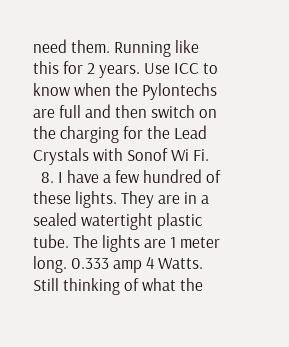need them. Running like this for 2 years. Use ICC to know when the Pylontechs are full and then switch on the charging for the Lead Crystals with Sonof Wi Fi.
  8. I have a few hundred of these lights. They are in a sealed watertight plastic tube. The lights are 1 meter long. 0.333 amp 4 Watts. Still thinking of what the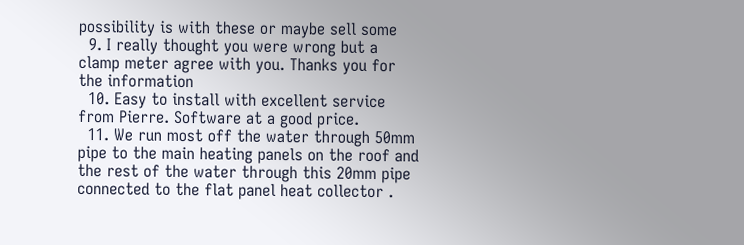possibility is with these or maybe sell some
  9. I really thought you were wrong but a clamp meter agree with you. Thanks you for the information
  10. Easy to install with excellent service from Pierre. Software at a good price.
  11. We run most off the water through 50mm pipe to the main heating panels on the roof and the rest of the water through this 20mm pipe connected to the flat panel heat collector .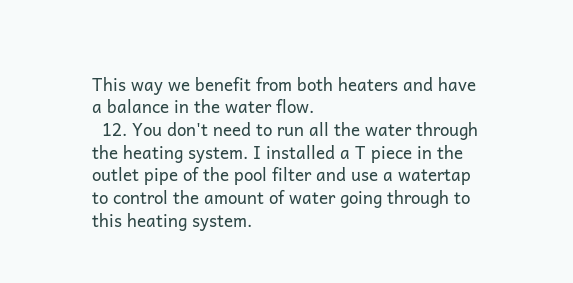This way we benefit from both heaters and have a balance in the water flow.
  12. You don't need to run all the water through the heating system. I installed a T piece in the outlet pipe of the pool filter and use a watertap to control the amount of water going through to this heating system.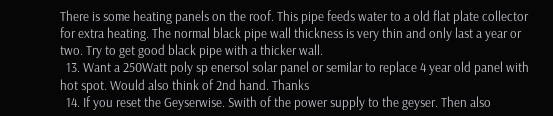There is some heating panels on the roof. This pipe feeds water to a old flat plate collector for extra heating. The normal black pipe wall thickness is very thin and only last a year or two. Try to get good black pipe with a thicker wall.
  13. Want a 250Watt poly sp enersol solar panel or semilar to replace 4 year old panel with hot spot. Would also think of 2nd hand. Thanks
  14. If you reset the Geyserwise. Swith of the power supply to the geyser. Then also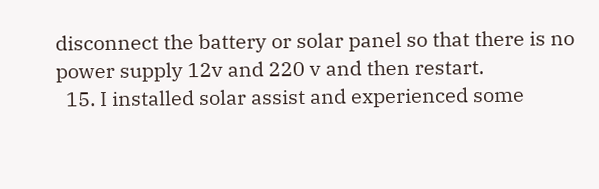disconnect the battery or solar panel so that there is no power supply 12v and 220 v and then restart.
  15. I installed solar assist and experienced some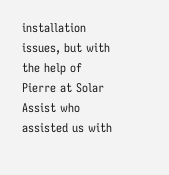installation issues, but with the help of Pierre at Solar Assist who assisted us with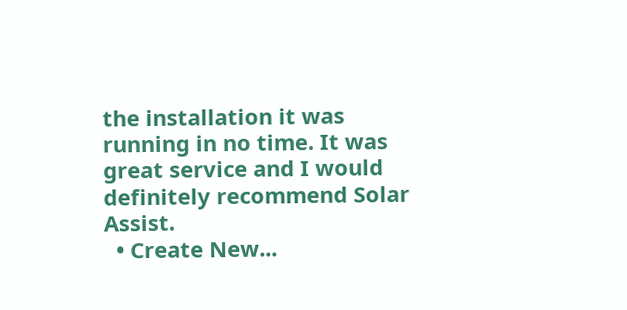the installation it was running in no time. It was great service and I would definitely recommend Solar Assist.
  • Create New...